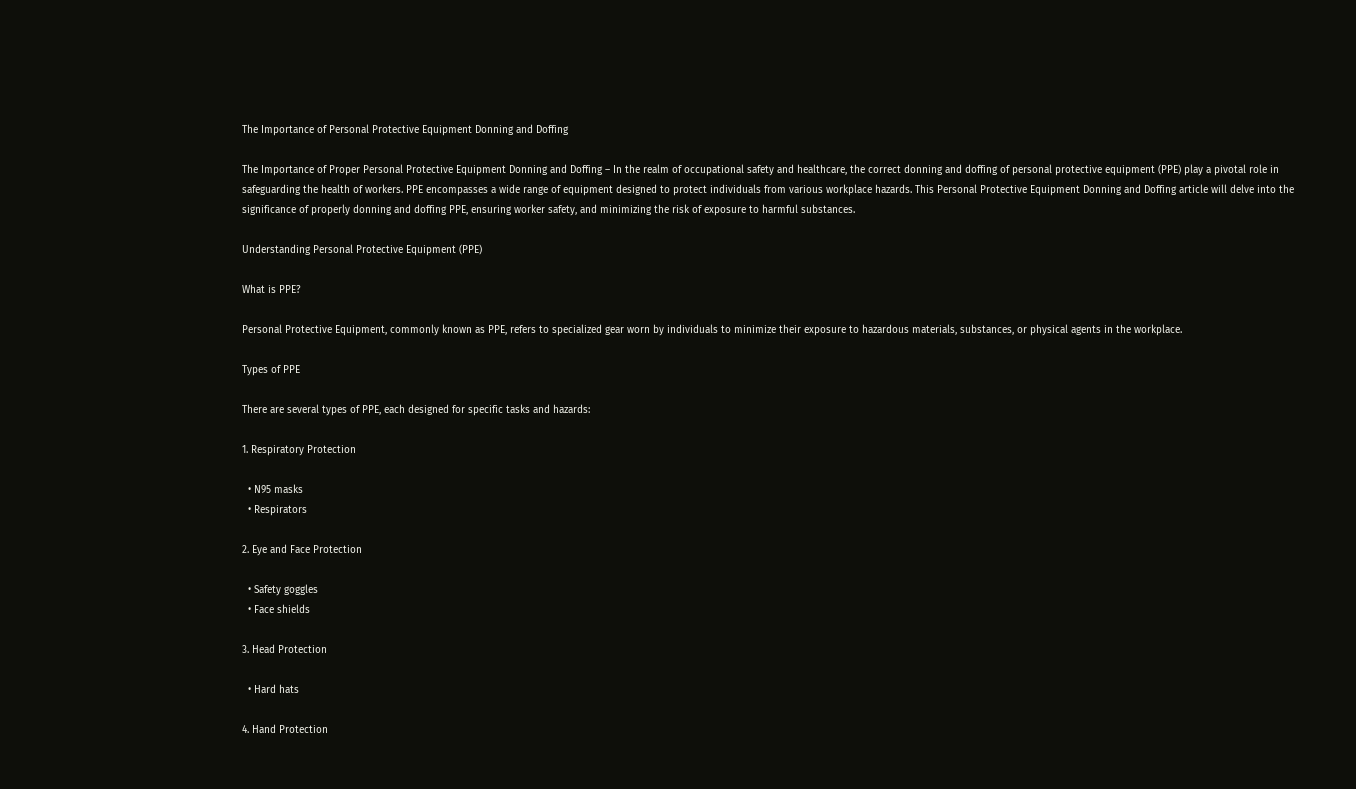The Importance of Personal Protective Equipment Donning and Doffing

The Importance of Proper Personal Protective Equipment Donning and Doffing – In the realm of occupational safety and healthcare, the correct donning and doffing of personal protective equipment (PPE) play a pivotal role in safeguarding the health of workers. PPE encompasses a wide range of equipment designed to protect individuals from various workplace hazards. This Personal Protective Equipment Donning and Doffing article will delve into the significance of properly donning and doffing PPE, ensuring worker safety, and minimizing the risk of exposure to harmful substances.

Understanding Personal Protective Equipment (PPE)

What is PPE?

Personal Protective Equipment, commonly known as PPE, refers to specialized gear worn by individuals to minimize their exposure to hazardous materials, substances, or physical agents in the workplace.

Types of PPE

There are several types of PPE, each designed for specific tasks and hazards:

1. Respiratory Protection

  • N95 masks
  • Respirators

2. Eye and Face Protection

  • Safety goggles
  • Face shields

3. Head Protection

  • Hard hats

4. Hand Protection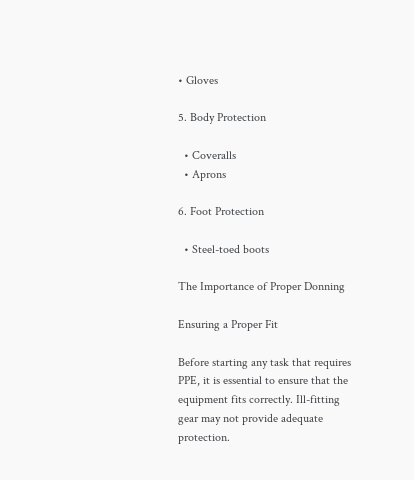• Gloves

5. Body Protection

  • Coveralls
  • Aprons

6. Foot Protection

  • Steel-toed boots

The Importance of Proper Donning

Ensuring a Proper Fit

Before starting any task that requires PPE, it is essential to ensure that the equipment fits correctly. Ill-fitting gear may not provide adequate protection.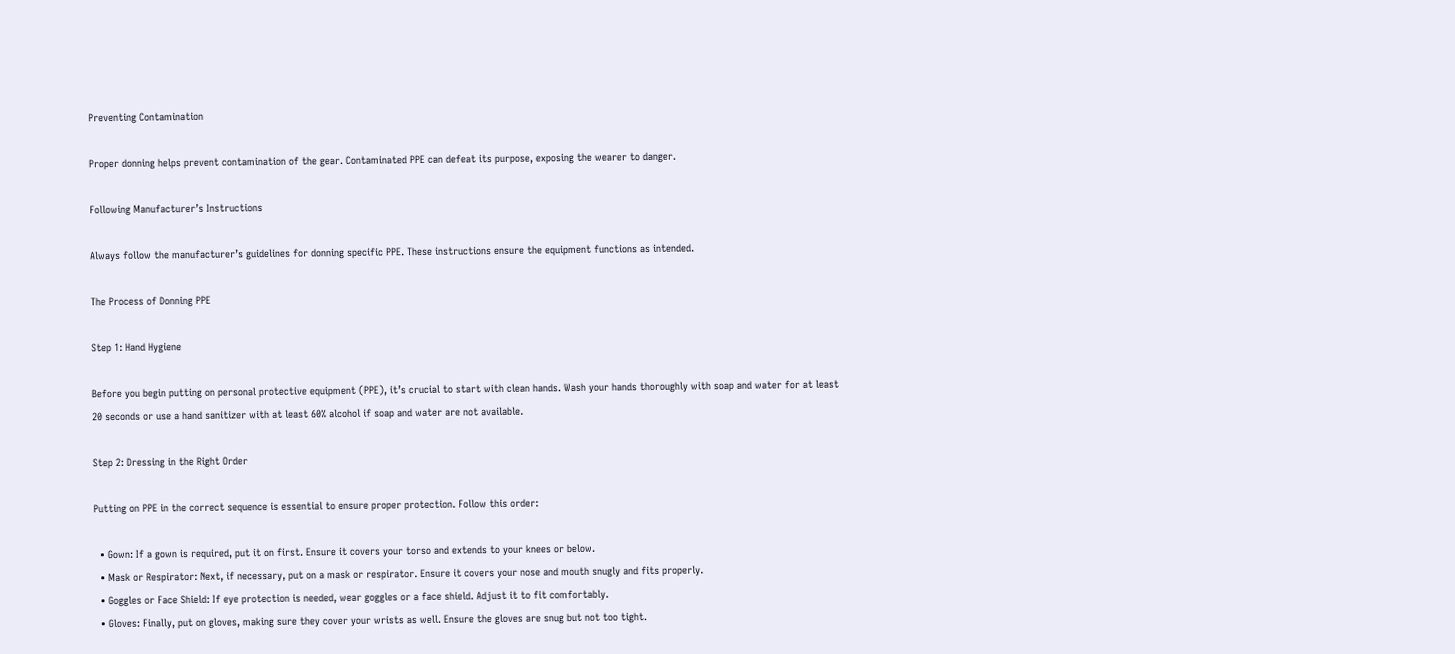Preventing Contamination

Proper donning helps prevent contamination of the gear. Contaminated PPE can defeat its purpose, exposing the wearer to danger.

Following Manufacturer’s Instructions

Always follow the manufacturer’s guidelines for donning specific PPE. These instructions ensure the equipment functions as intended.

The Process of Donning PPE

Step 1: Hand Hygiene

Before you begin putting on personal protective equipment (PPE), it’s crucial to start with clean hands. Wash your hands thoroughly with soap and water for at least 20 seconds or use a hand sanitizer with at least 60% alcohol if soap and water are not available.

Step 2: Dressing in the Right Order

Putting on PPE in the correct sequence is essential to ensure proper protection. Follow this order:

  • Gown: If a gown is required, put it on first. Ensure it covers your torso and extends to your knees or below.
  • Mask or Respirator: Next, if necessary, put on a mask or respirator. Ensure it covers your nose and mouth snugly and fits properly.
  • Goggles or Face Shield: If eye protection is needed, wear goggles or a face shield. Adjust it to fit comfortably.
  • Gloves: Finally, put on gloves, making sure they cover your wrists as well. Ensure the gloves are snug but not too tight.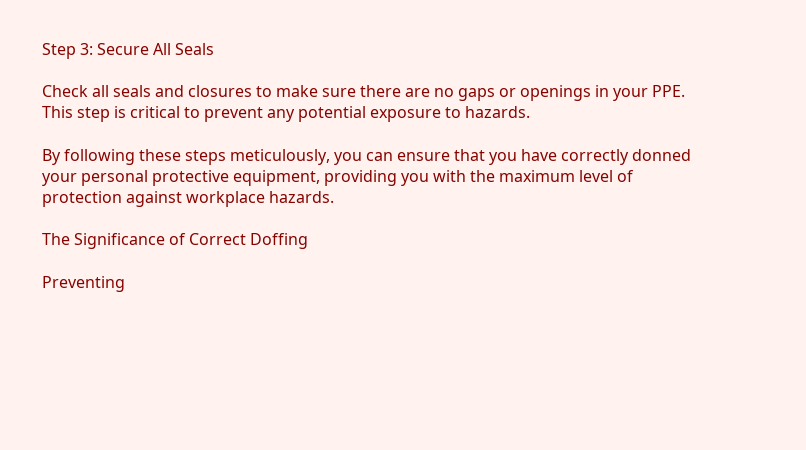Step 3: Secure All Seals

Check all seals and closures to make sure there are no gaps or openings in your PPE. This step is critical to prevent any potential exposure to hazards.

By following these steps meticulously, you can ensure that you have correctly donned your personal protective equipment, providing you with the maximum level of protection against workplace hazards.

The Significance of Correct Doffing

Preventing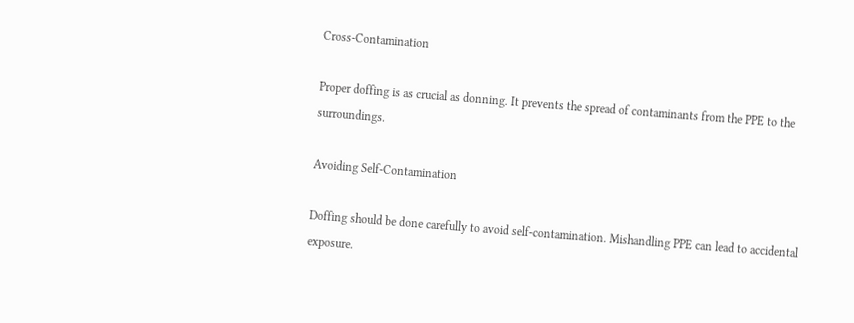Cross-Contamination

Proper doffing is as crucial as donning. It prevents the spread of contaminants from the PPE to the surroundings.

Avoiding Self-Contamination

Doffing should be done carefully to avoid self-contamination. Mishandling PPE can lead to accidental exposure.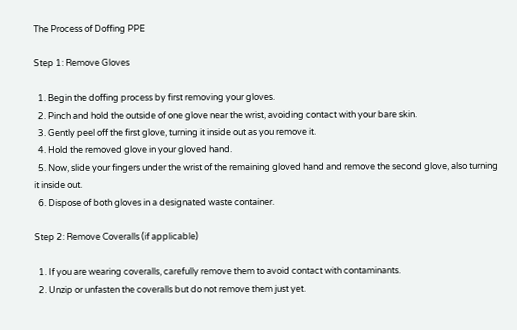The Process of Doffing PPE

Step 1: Remove Gloves

  1. Begin the doffing process by first removing your gloves.
  2. Pinch and hold the outside of one glove near the wrist, avoiding contact with your bare skin.
  3. Gently peel off the first glove, turning it inside out as you remove it.
  4. Hold the removed glove in your gloved hand.
  5. Now, slide your fingers under the wrist of the remaining gloved hand and remove the second glove, also turning it inside out.
  6. Dispose of both gloves in a designated waste container.

Step 2: Remove Coveralls (if applicable)

  1. If you are wearing coveralls, carefully remove them to avoid contact with contaminants.
  2. Unzip or unfasten the coveralls but do not remove them just yet.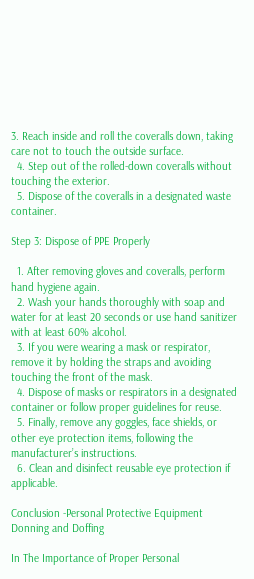3. Reach inside and roll the coveralls down, taking care not to touch the outside surface.
  4. Step out of the rolled-down coveralls without touching the exterior.
  5. Dispose of the coveralls in a designated waste container.

Step 3: Dispose of PPE Properly

  1. After removing gloves and coveralls, perform hand hygiene again.
  2. Wash your hands thoroughly with soap and water for at least 20 seconds or use hand sanitizer with at least 60% alcohol.
  3. If you were wearing a mask or respirator, remove it by holding the straps and avoiding touching the front of the mask.
  4. Dispose of masks or respirators in a designated container or follow proper guidelines for reuse.
  5. Finally, remove any goggles, face shields, or other eye protection items, following the manufacturer’s instructions.
  6. Clean and disinfect reusable eye protection if applicable.

Conclusion -Personal Protective Equipment Donning and Doffing

In The Importance of Proper Personal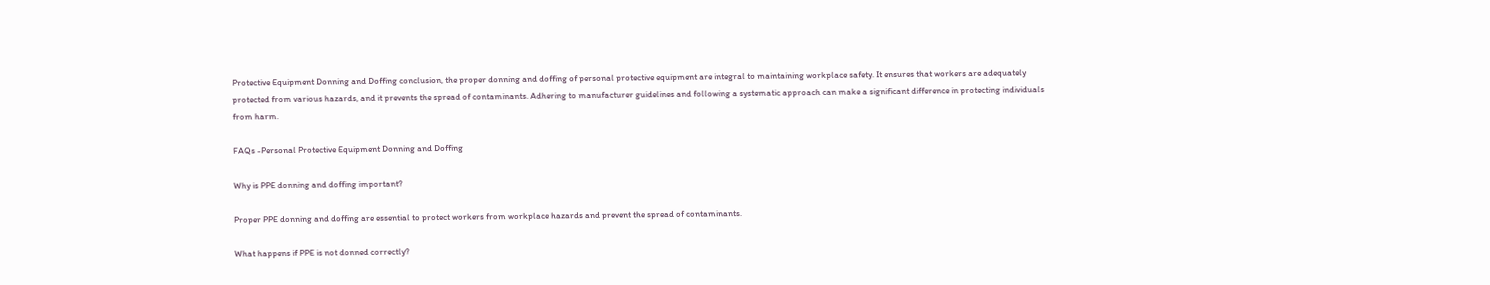Protective Equipment Donning and Doffing conclusion, the proper donning and doffing of personal protective equipment are integral to maintaining workplace safety. It ensures that workers are adequately protected from various hazards, and it prevents the spread of contaminants. Adhering to manufacturer guidelines and following a systematic approach can make a significant difference in protecting individuals from harm.

FAQs -Personal Protective Equipment Donning and Doffing

Why is PPE donning and doffing important?

Proper PPE donning and doffing are essential to protect workers from workplace hazards and prevent the spread of contaminants.

What happens if PPE is not donned correctly?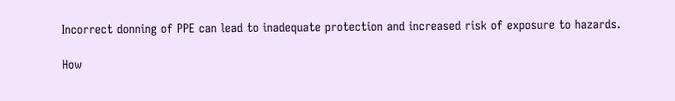Incorrect donning of PPE can lead to inadequate protection and increased risk of exposure to hazards.

How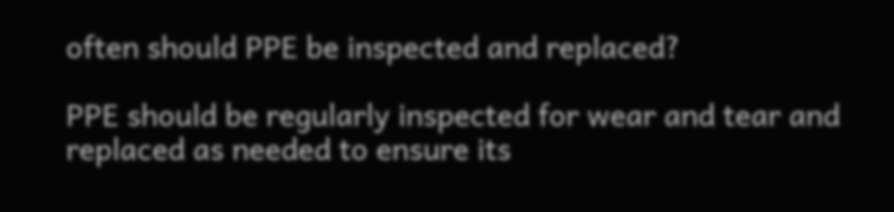often should PPE be inspected and replaced?

PPE should be regularly inspected for wear and tear and replaced as needed to ensure its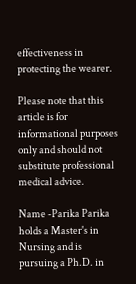effectiveness in protecting the wearer.

Please note that this article is for informational purposes only and should not substitute professional medical advice.

Name -Parika Parika holds a Master's in Nursing and is pursuing a Ph.D. in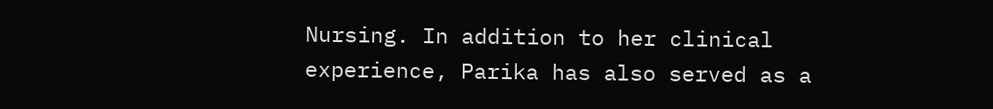Nursing. In addition to her clinical experience, Parika has also served as a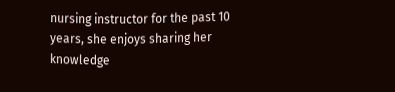nursing instructor for the past 10 years, she enjoys sharing her knowledge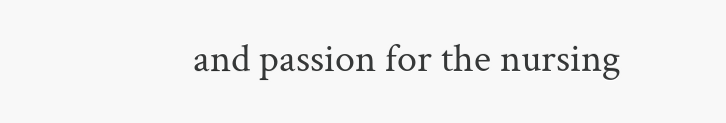and passion for the nursing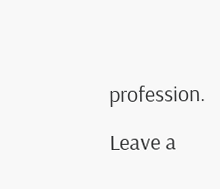profession.

Leave a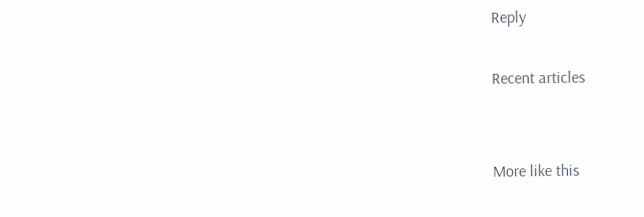Reply

Recent articles


More like this